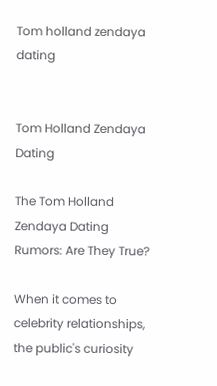Tom holland zendaya dating


Tom Holland Zendaya Dating

The Tom Holland Zendaya Dating Rumors: Are They True?

When it comes to celebrity relationships, the public's curiosity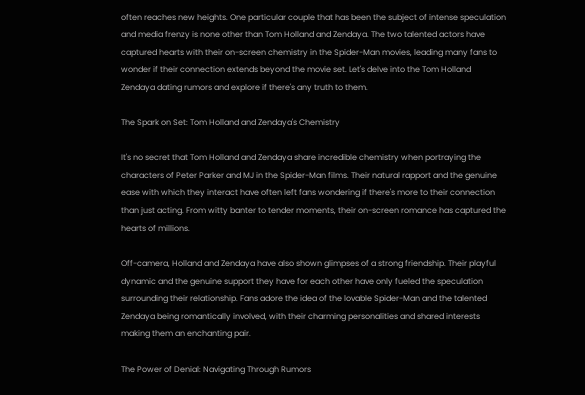often reaches new heights. One particular couple that has been the subject of intense speculation and media frenzy is none other than Tom Holland and Zendaya. The two talented actors have captured hearts with their on-screen chemistry in the Spider-Man movies, leading many fans to wonder if their connection extends beyond the movie set. Let's delve into the Tom Holland Zendaya dating rumors and explore if there's any truth to them.

The Spark on Set: Tom Holland and Zendaya's Chemistry

It's no secret that Tom Holland and Zendaya share incredible chemistry when portraying the characters of Peter Parker and MJ in the Spider-Man films. Their natural rapport and the genuine ease with which they interact have often left fans wondering if there's more to their connection than just acting. From witty banter to tender moments, their on-screen romance has captured the hearts of millions.

Off-camera, Holland and Zendaya have also shown glimpses of a strong friendship. Their playful dynamic and the genuine support they have for each other have only fueled the speculation surrounding their relationship. Fans adore the idea of the lovable Spider-Man and the talented Zendaya being romantically involved, with their charming personalities and shared interests making them an enchanting pair.

The Power of Denial: Navigating Through Rumors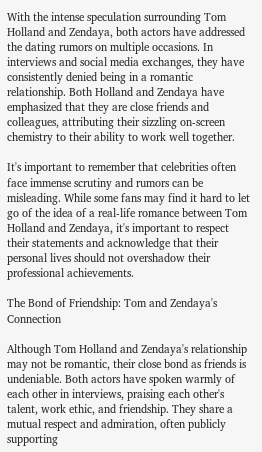With the intense speculation surrounding Tom Holland and Zendaya, both actors have addressed the dating rumors on multiple occasions. In interviews and social media exchanges, they have consistently denied being in a romantic relationship. Both Holland and Zendaya have emphasized that they are close friends and colleagues, attributing their sizzling on-screen chemistry to their ability to work well together.

It's important to remember that celebrities often face immense scrutiny and rumors can be misleading. While some fans may find it hard to let go of the idea of a real-life romance between Tom Holland and Zendaya, it's important to respect their statements and acknowledge that their personal lives should not overshadow their professional achievements.

The Bond of Friendship: Tom and Zendaya's Connection

Although Tom Holland and Zendaya's relationship may not be romantic, their close bond as friends is undeniable. Both actors have spoken warmly of each other in interviews, praising each other's talent, work ethic, and friendship. They share a mutual respect and admiration, often publicly supporting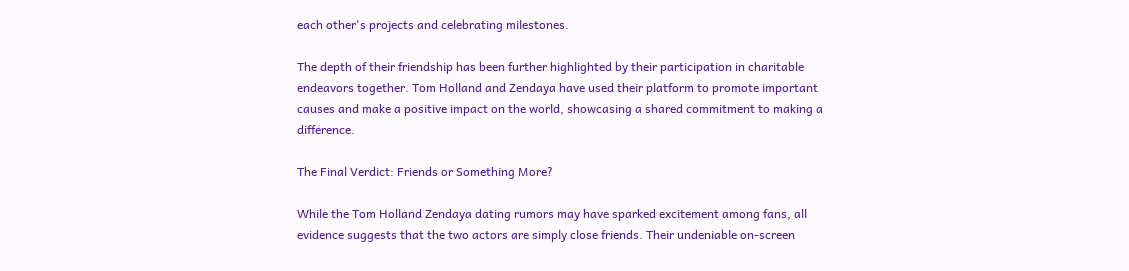each other's projects and celebrating milestones.

The depth of their friendship has been further highlighted by their participation in charitable endeavors together. Tom Holland and Zendaya have used their platform to promote important causes and make a positive impact on the world, showcasing a shared commitment to making a difference.

The Final Verdict: Friends or Something More?

While the Tom Holland Zendaya dating rumors may have sparked excitement among fans, all evidence suggests that the two actors are simply close friends. Their undeniable on-screen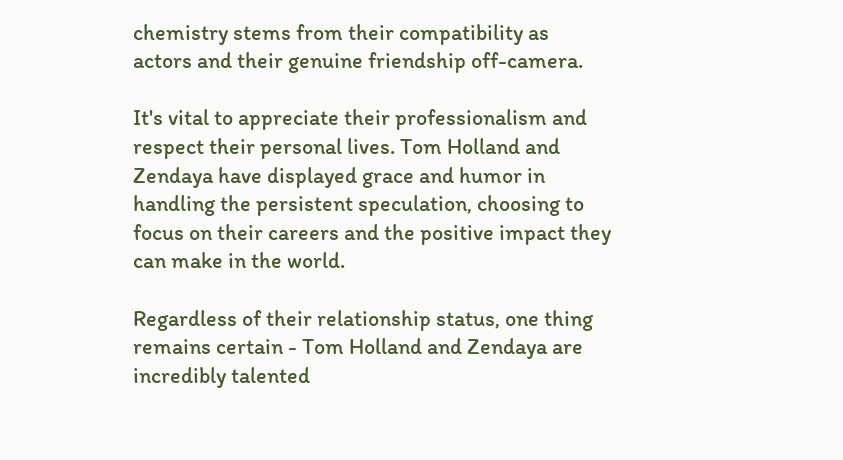chemistry stems from their compatibility as actors and their genuine friendship off-camera.

It's vital to appreciate their professionalism and respect their personal lives. Tom Holland and Zendaya have displayed grace and humor in handling the persistent speculation, choosing to focus on their careers and the positive impact they can make in the world.

Regardless of their relationship status, one thing remains certain - Tom Holland and Zendaya are incredibly talented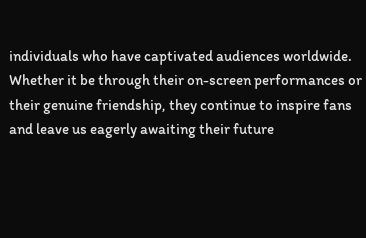individuals who have captivated audiences worldwide. Whether it be through their on-screen performances or their genuine friendship, they continue to inspire fans and leave us eagerly awaiting their future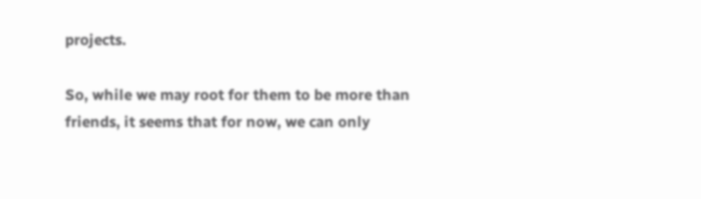projects.

So, while we may root for them to be more than friends, it seems that for now, we can only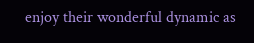enjoy their wonderful dynamic as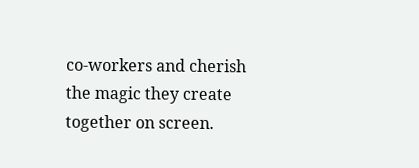co-workers and cherish the magic they create together on screen.